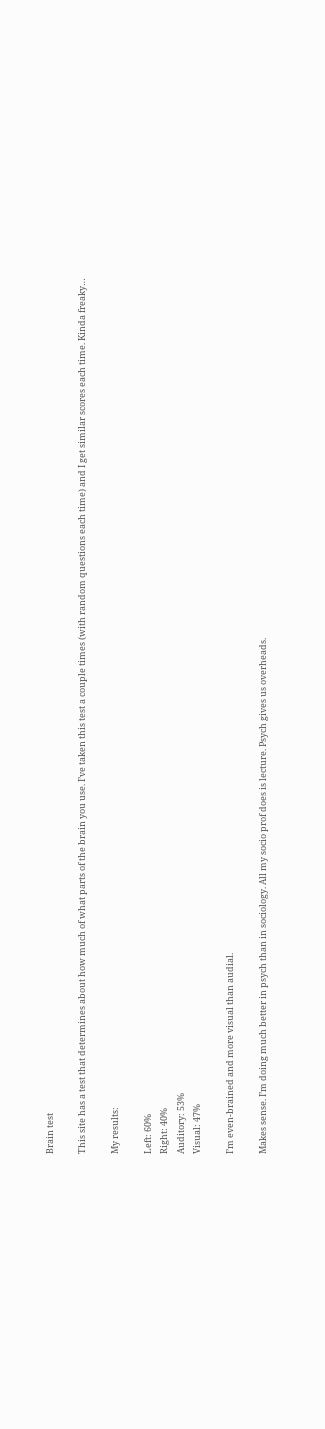Brain test

This site has a test that determines about how much of what parts of the brain you use. I’ve taken this test a couple times (with random questions each time) and I get similar scores each time. Kinda freaky…

My results:

Left: 60%
Right: 40%
Auditory: 53%
Visual: 47%

I’m even-brained and more visual than audial.

Makes sense. I’m doing much better in psych than in sociology. All my socio prof does is lecture. Psych gives us overheads.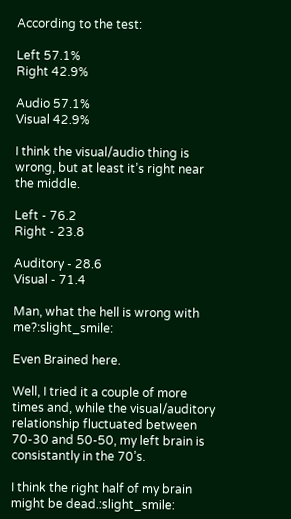According to the test:

Left 57.1%
Right 42.9%

Audio 57.1%
Visual 42.9%

I think the visual/audio thing is wrong, but at least it’s right near the middle.

Left - 76.2
Right - 23.8

Auditory - 28.6
Visual - 71.4

Man, what the hell is wrong with me?:slight_smile:

Even Brained here.

Well, I tried it a couple of more times and, while the visual/auditory relationship fluctuated between 70-30 and 50-50, my left brain is consistantly in the 70’s.

I think the right half of my brain might be dead.:slight_smile: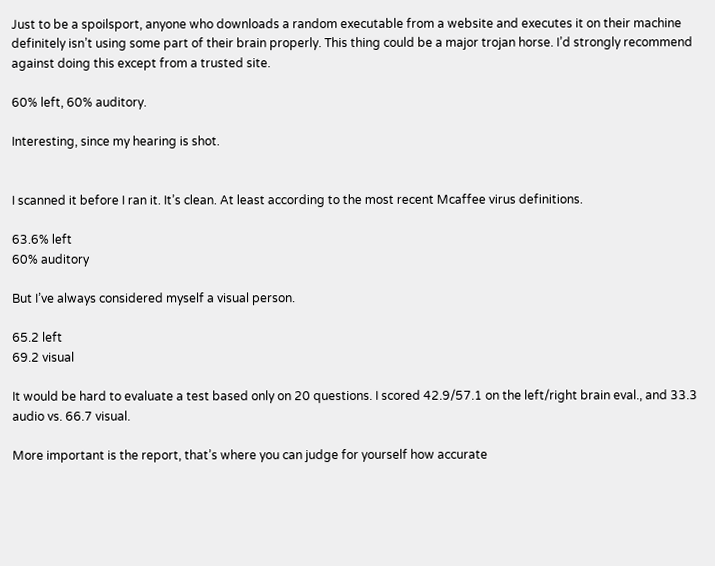Just to be a spoilsport, anyone who downloads a random executable from a website and executes it on their machine definitely isn’t using some part of their brain properly. This thing could be a major trojan horse. I’d strongly recommend against doing this except from a trusted site.

60% left, 60% auditory.

Interesting, since my hearing is shot.


I scanned it before I ran it. It’s clean. At least according to the most recent Mcaffee virus definitions.

63.6% left
60% auditory

But I’ve always considered myself a visual person.

65.2 left
69.2 visual

It would be hard to evaluate a test based only on 20 questions. I scored 42.9/57.1 on the left/right brain eval., and 33.3 audio vs. 66.7 visual.

More important is the report, that’s where you can judge for yourself how accurate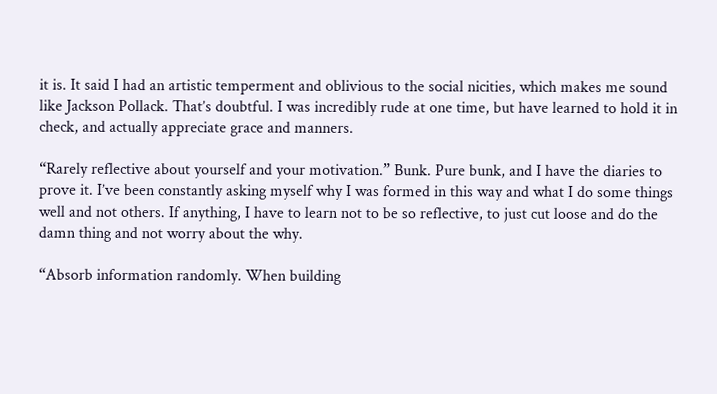it is. It said I had an artistic temperment and oblivious to the social nicities, which makes me sound like Jackson Pollack. That’s doubtful. I was incredibly rude at one time, but have learned to hold it in check, and actually appreciate grace and manners.

“Rarely reflective about yourself and your motivation.” Bunk. Pure bunk, and I have the diaries to prove it. I’ve been constantly asking myself why I was formed in this way and what I do some things well and not others. If anything, I have to learn not to be so reflective, to just cut loose and do the damn thing and not worry about the why.

“Absorb information randomly. When building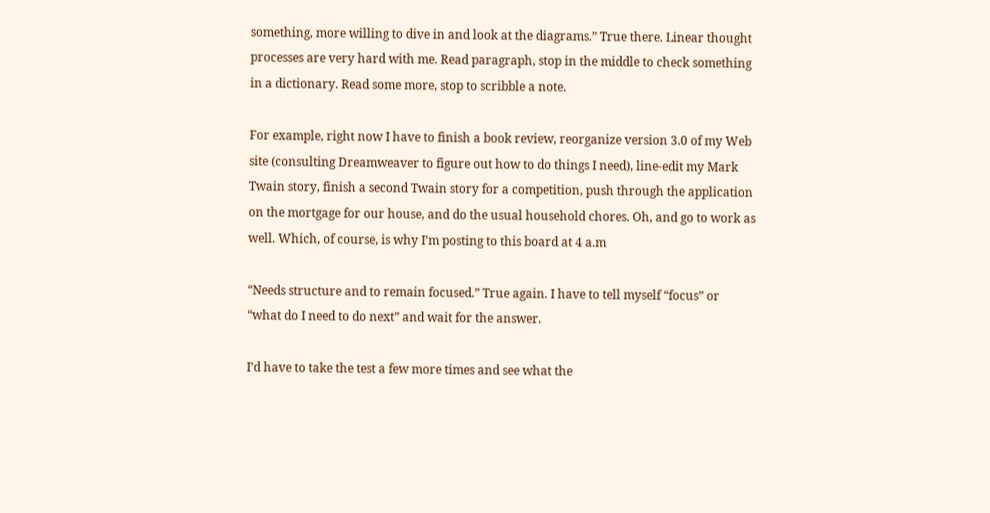something, more willing to dive in and look at the diagrams.” True there. Linear thought processes are very hard with me. Read paragraph, stop in the middle to check something in a dictionary. Read some more, stop to scribble a note.

For example, right now I have to finish a book review, reorganize version 3.0 of my Web site (consulting Dreamweaver to figure out how to do things I need), line-edit my Mark Twain story, finish a second Twain story for a competition, push through the application on the mortgage for our house, and do the usual household chores. Oh, and go to work as well. Which, of course, is why I’m posting to this board at 4 a.m

“Needs structure and to remain focused.” True again. I have to tell myself “focus” or “what do I need to do next” and wait for the answer.

I’d have to take the test a few more times and see what the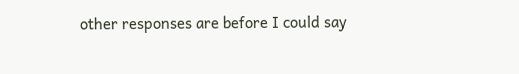other responses are before I could say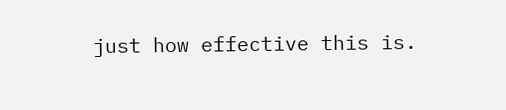just how effective this is.